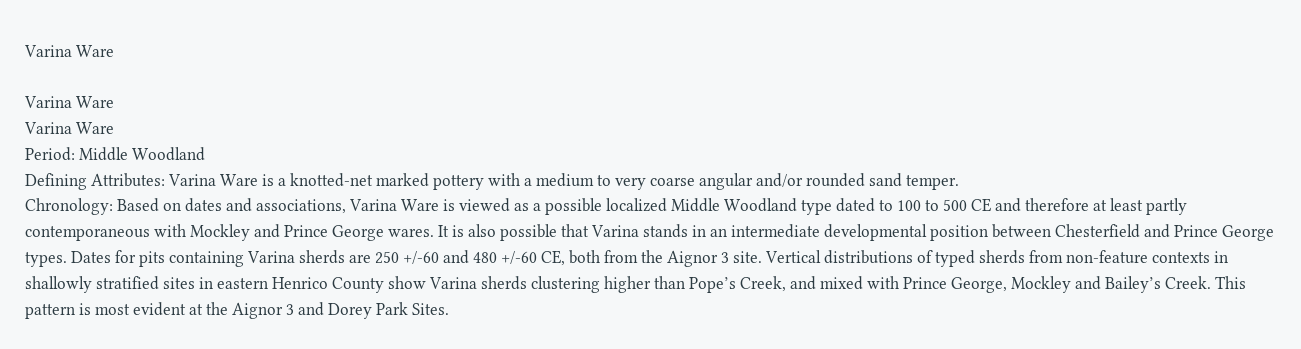Varina Ware

Varina Ware
Varina Ware
Period: Middle Woodland
Defining Attributes: Varina Ware is a knotted-net marked pottery with a medium to very coarse angular and/or rounded sand temper.
Chronology: Based on dates and associations, Varina Ware is viewed as a possible localized Middle Woodland type dated to 100 to 500 CE and therefore at least partly contemporaneous with Mockley and Prince George wares. It is also possible that Varina stands in an intermediate developmental position between Chesterfield and Prince George types. Dates for pits containing Varina sherds are 250 +/-60 and 480 +/-60 CE, both from the Aignor 3 site. Vertical distributions of typed sherds from non-feature contexts in shallowly stratified sites in eastern Henrico County show Varina sherds clustering higher than Pope’s Creek, and mixed with Prince George, Mockley and Bailey’s Creek. This pattern is most evident at the Aignor 3 and Dorey Park Sites.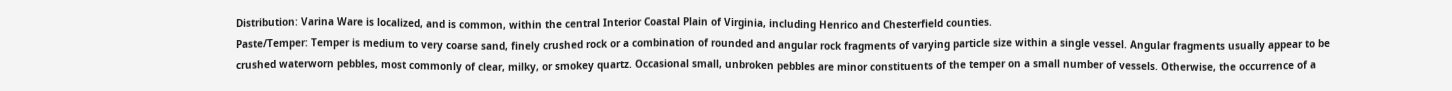Distribution: Varina Ware is localized, and is common, within the central Interior Coastal Plain of Virginia, including Henrico and Chesterfield counties.
Paste/Temper: Temper is medium to very coarse sand, finely crushed rock or a combination of rounded and angular rock fragments of varying particle size within a single vessel. Angular fragments usually appear to be crushed waterworn pebbles, most commonly of clear, milky, or smokey quartz. Occasional small, unbroken pebbles are minor constituents of the temper on a small number of vessels. Otherwise, the occurrence of a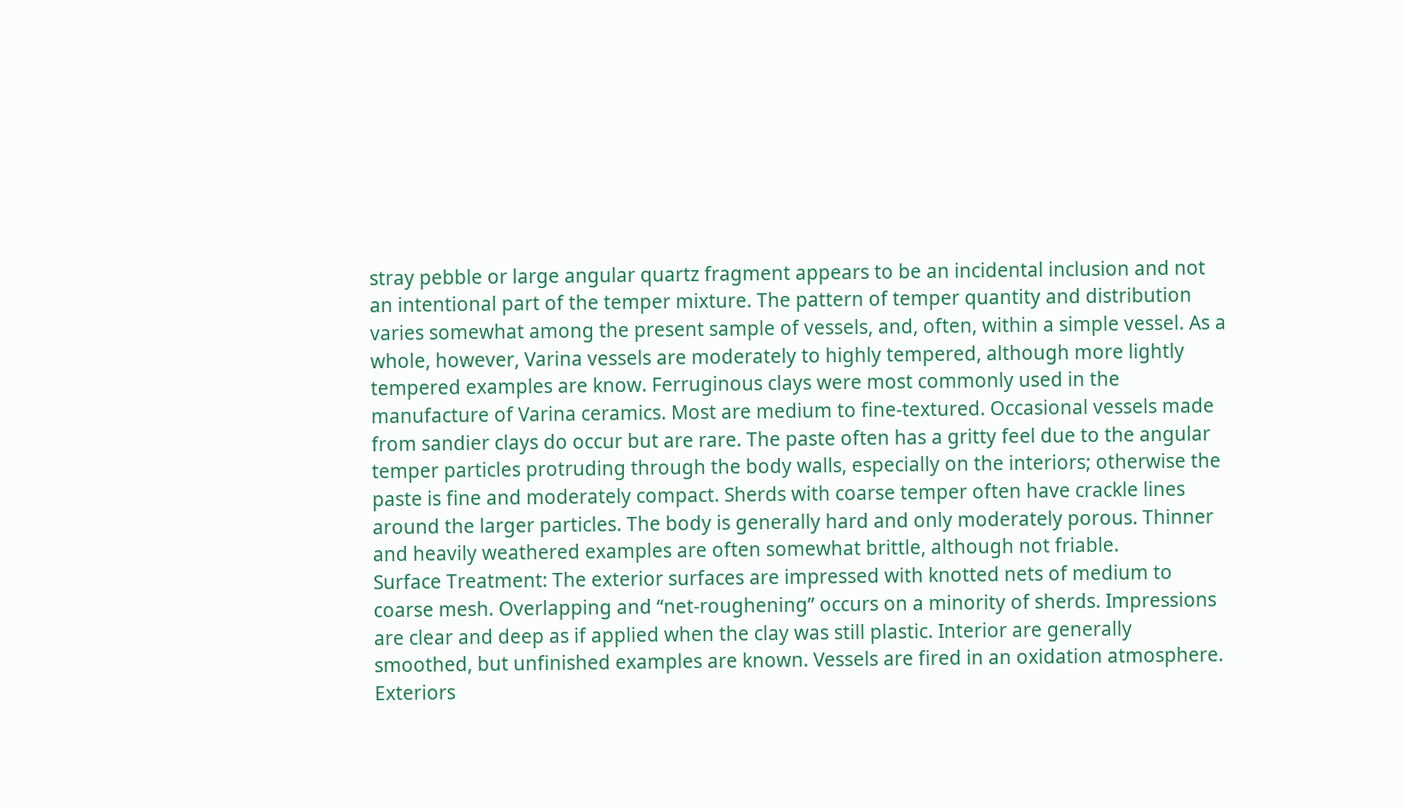stray pebble or large angular quartz fragment appears to be an incidental inclusion and not an intentional part of the temper mixture. The pattern of temper quantity and distribution varies somewhat among the present sample of vessels, and, often, within a simple vessel. As a whole, however, Varina vessels are moderately to highly tempered, although more lightly tempered examples are know. Ferruginous clays were most commonly used in the manufacture of Varina ceramics. Most are medium to fine-textured. Occasional vessels made from sandier clays do occur but are rare. The paste often has a gritty feel due to the angular temper particles protruding through the body walls, especially on the interiors; otherwise the paste is fine and moderately compact. Sherds with coarse temper often have crackle lines around the larger particles. The body is generally hard and only moderately porous. Thinner and heavily weathered examples are often somewhat brittle, although not friable.
Surface Treatment: The exterior surfaces are impressed with knotted nets of medium to coarse mesh. Overlapping and “net-roughening” occurs on a minority of sherds. Impressions are clear and deep as if applied when the clay was still plastic. Interior are generally smoothed, but unfinished examples are known. Vessels are fired in an oxidation atmosphere. Exteriors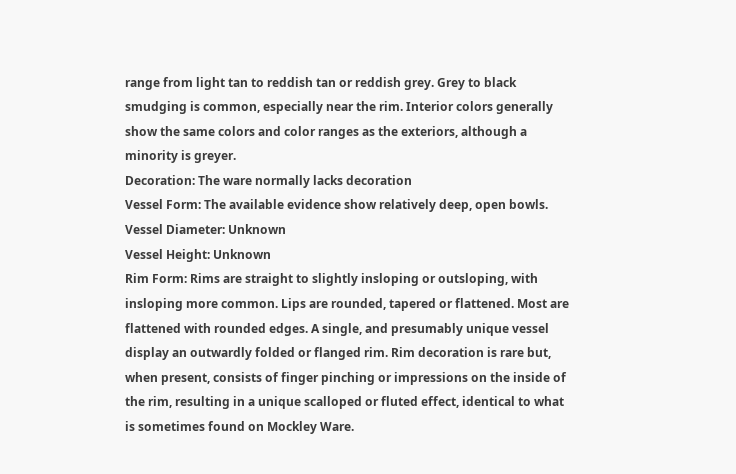range from light tan to reddish tan or reddish grey. Grey to black smudging is common, especially near the rim. Interior colors generally show the same colors and color ranges as the exteriors, although a minority is greyer.
Decoration: The ware normally lacks decoration
Vessel Form: The available evidence show relatively deep, open bowls.
Vessel Diameter: Unknown
Vessel Height: Unknown
Rim Form: Rims are straight to slightly insloping or outsloping, with insloping more common. Lips are rounded, tapered or flattened. Most are flattened with rounded edges. A single, and presumably unique vessel display an outwardly folded or flanged rim. Rim decoration is rare but, when present, consists of finger pinching or impressions on the inside of the rim, resulting in a unique scalloped or fluted effect, identical to what is sometimes found on Mockley Ware.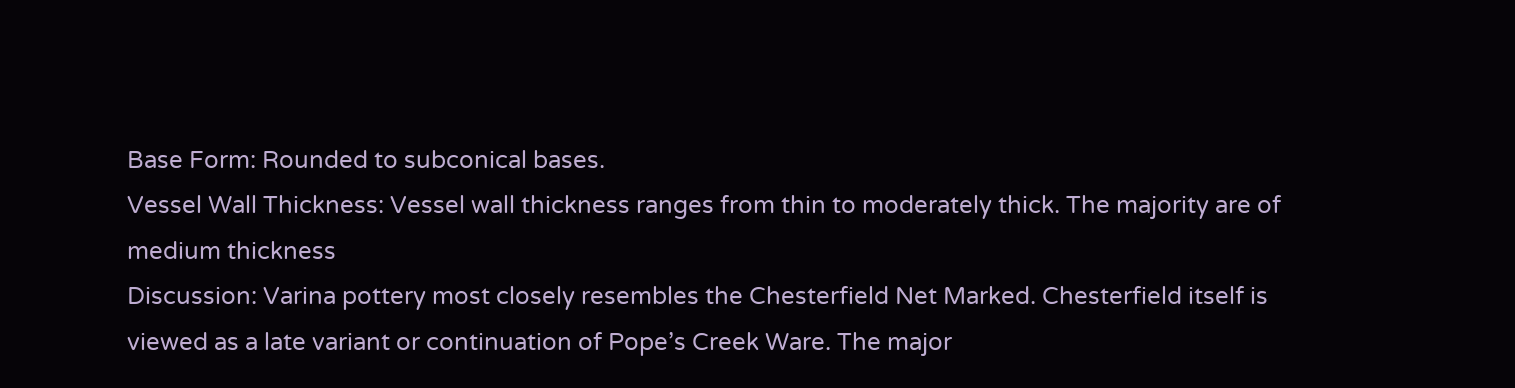Base Form: Rounded to subconical bases.
Vessel Wall Thickness: Vessel wall thickness ranges from thin to moderately thick. The majority are of medium thickness
Discussion: Varina pottery most closely resembles the Chesterfield Net Marked. Chesterfield itself is viewed as a late variant or continuation of Pope’s Creek Ware. The major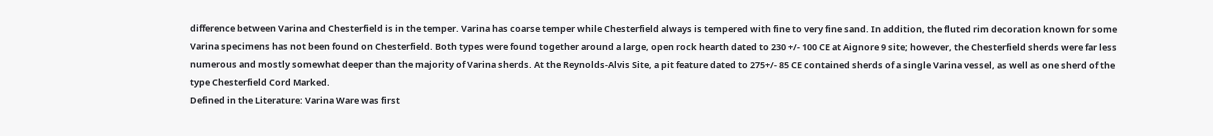difference between Varina and Chesterfield is in the temper. Varina has coarse temper while Chesterfield always is tempered with fine to very fine sand. In addition, the fluted rim decoration known for some Varina specimens has not been found on Chesterfield. Both types were found together around a large, open rock hearth dated to 230 +/- 100 CE at Aignore 9 site; however, the Chesterfield sherds were far less numerous and mostly somewhat deeper than the majority of Varina sherds. At the Reynolds-Alvis Site, a pit feature dated to 275+/- 85 CE contained sherds of a single Varina vessel, as well as one sherd of the type Chesterfield Cord Marked.
Defined in the Literature: Varina Ware was first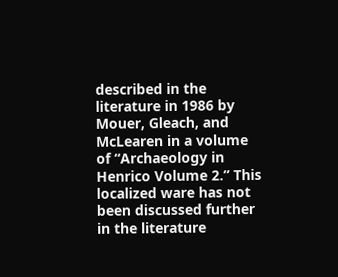described in the literature in 1986 by Mouer, Gleach, and McLearen in a volume of “Archaeology in Henrico Volume 2.” This localized ware has not been discussed further in the literature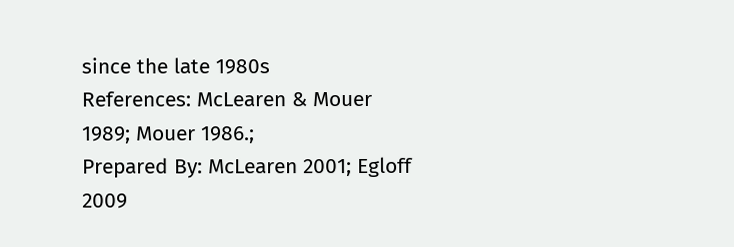since the late 1980s
References: McLearen & Mouer 1989; Mouer 1986.;
Prepared By: McLearen 2001; Egloff 2009